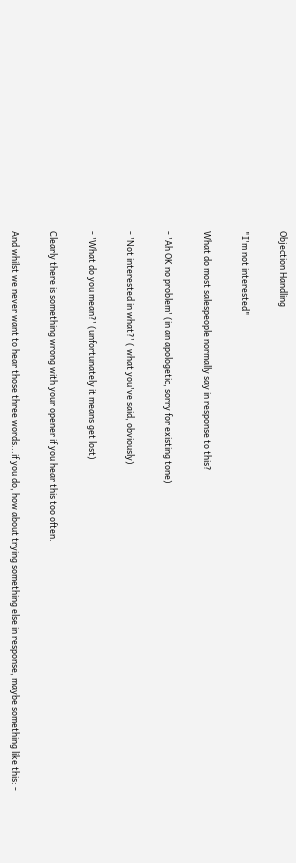Objection Handling

"I'm not interested"

What do most salespeople normally say in response to this?

- 'Ah OK no problem' (in an apologetic, sorry for existing tone)

- 'Not interested in what?' ( what you've said, obviously)

- 'What do you mean?' (unfortunately it means get lost)

Clearly there is something wrong with your opener if you hear this too often.

And whilst we never want to hear those three words...if you do, how about trying something else in response, maybe something like this: -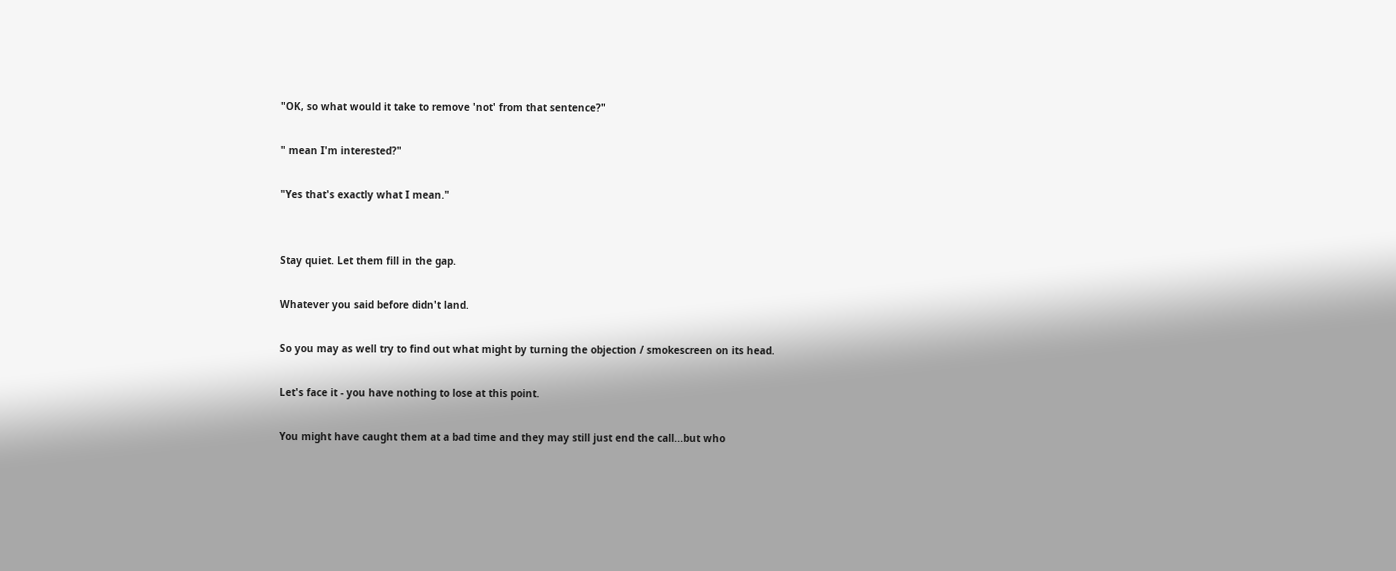"OK, so what would it take to remove 'not' from that sentence?"

" mean I'm interested?"

"Yes that's exactly what I mean."


Stay quiet. Let them fill in the gap.

Whatever you said before didn't land.

So you may as well try to find out what might by turning the objection / smokescreen on its head.

Let's face it - you have nothing to lose at this point.

You might have caught them at a bad time and they may still just end the call...but who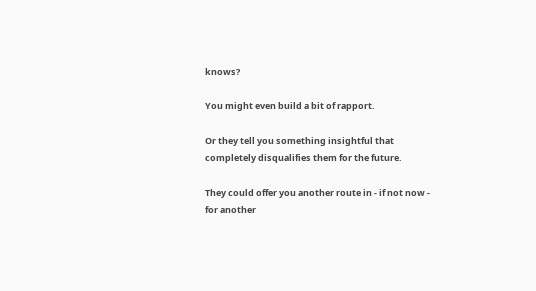knows?

You might even build a bit of rapport.

Or they tell you something insightful that completely disqualifies them for the future.

They could offer you another route in - if not now - for another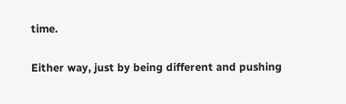time.

Either way, just by being different and pushing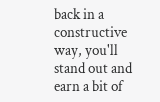back in a constructive way, you'll stand out and earn a bit of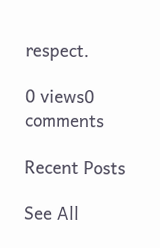respect.

0 views0 comments

Recent Posts

See All